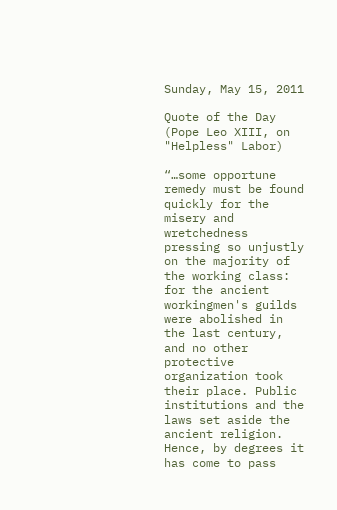Sunday, May 15, 2011

Quote of the Day (Pope Leo XIII, on "Helpless" Labor)

“…some opportune remedy must be found quickly for the misery and wretchedness pressing so unjustly on the majority of the working class: for the ancient workingmen's guilds were abolished in the last century, and no other protective organization took their place. Public institutions and the laws set aside the ancient religion. Hence, by degrees it has come to pass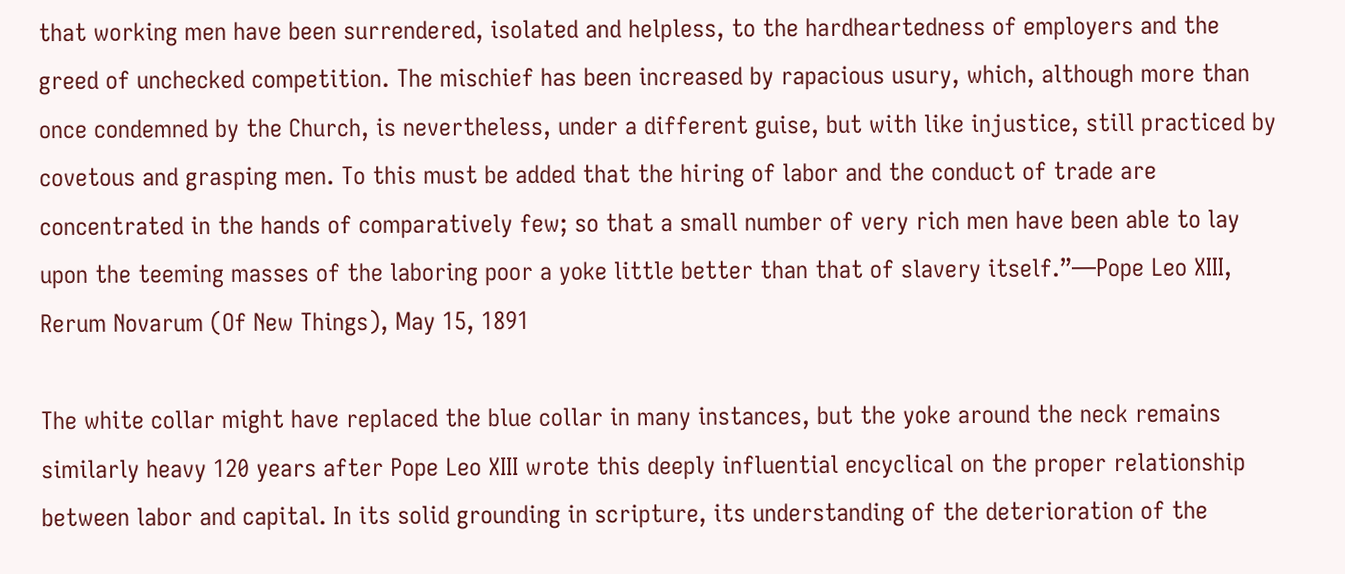that working men have been surrendered, isolated and helpless, to the hardheartedness of employers and the greed of unchecked competition. The mischief has been increased by rapacious usury, which, although more than once condemned by the Church, is nevertheless, under a different guise, but with like injustice, still practiced by covetous and grasping men. To this must be added that the hiring of labor and the conduct of trade are concentrated in the hands of comparatively few; so that a small number of very rich men have been able to lay upon the teeming masses of the laboring poor a yoke little better than that of slavery itself.”—Pope Leo XIII, Rerum Novarum (Of New Things), May 15, 1891

The white collar might have replaced the blue collar in many instances, but the yoke around the neck remains similarly heavy 120 years after Pope Leo XIII wrote this deeply influential encyclical on the proper relationship between labor and capital. In its solid grounding in scripture, its understanding of the deterioration of the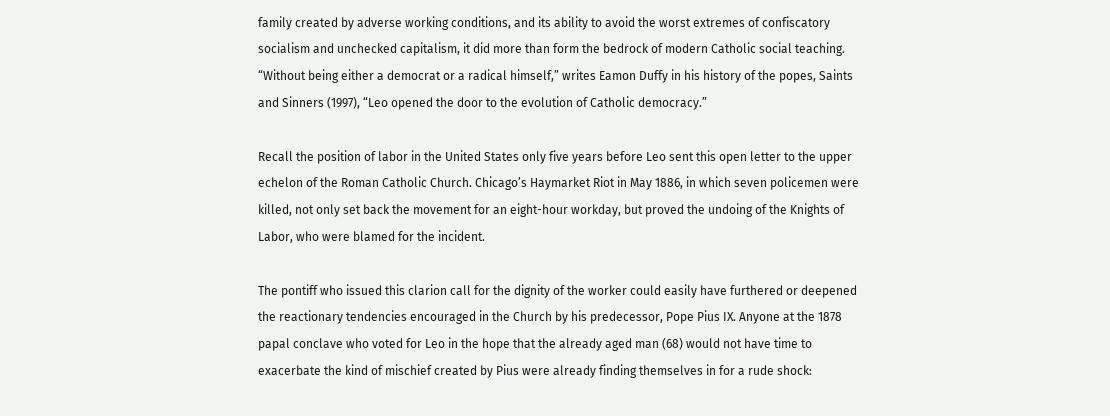family created by adverse working conditions, and its ability to avoid the worst extremes of confiscatory socialism and unchecked capitalism, it did more than form the bedrock of modern Catholic social teaching. “Without being either a democrat or a radical himself,” writes Eamon Duffy in his history of the popes, Saints and Sinners (1997), “Leo opened the door to the evolution of Catholic democracy.”

Recall the position of labor in the United States only five years before Leo sent this open letter to the upper echelon of the Roman Catholic Church. Chicago’s Haymarket Riot in May 1886, in which seven policemen were killed, not only set back the movement for an eight-hour workday, but proved the undoing of the Knights of Labor, who were blamed for the incident.

The pontiff who issued this clarion call for the dignity of the worker could easily have furthered or deepened the reactionary tendencies encouraged in the Church by his predecessor, Pope Pius IX. Anyone at the 1878 papal conclave who voted for Leo in the hope that the already aged man (68) would not have time to exacerbate the kind of mischief created by Pius were already finding themselves in for a rude shock: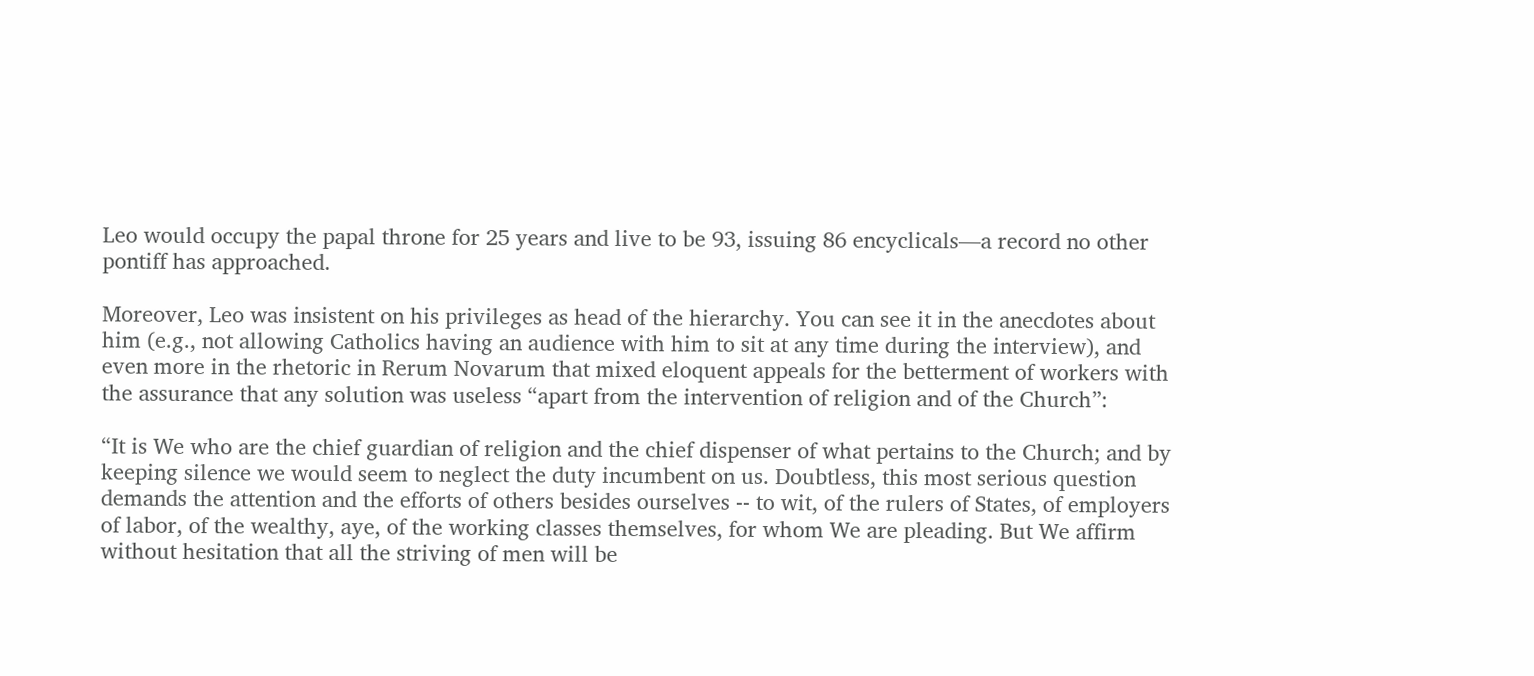Leo would occupy the papal throne for 25 years and live to be 93, issuing 86 encyclicals—a record no other pontiff has approached.

Moreover, Leo was insistent on his privileges as head of the hierarchy. You can see it in the anecdotes about him (e.g., not allowing Catholics having an audience with him to sit at any time during the interview), and even more in the rhetoric in Rerum Novarum that mixed eloquent appeals for the betterment of workers with the assurance that any solution was useless “apart from the intervention of religion and of the Church”:

“It is We who are the chief guardian of religion and the chief dispenser of what pertains to the Church; and by keeping silence we would seem to neglect the duty incumbent on us. Doubtless, this most serious question demands the attention and the efforts of others besides ourselves -- to wit, of the rulers of States, of employers of labor, of the wealthy, aye, of the working classes themselves, for whom We are pleading. But We affirm without hesitation that all the striving of men will be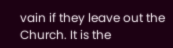vain if they leave out the Church. It is the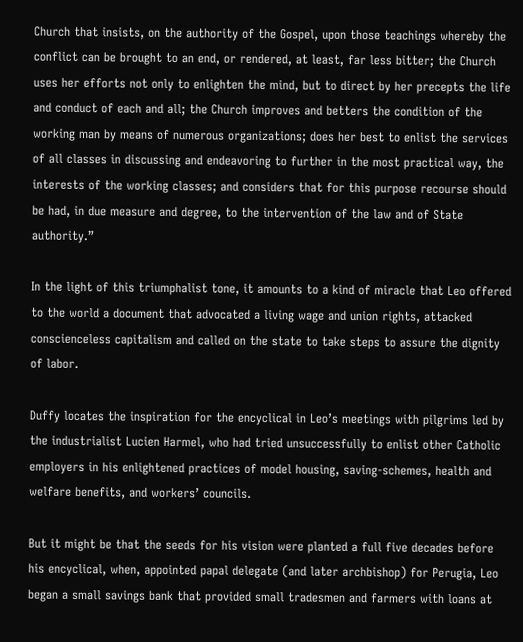Church that insists, on the authority of the Gospel, upon those teachings whereby the conflict can be brought to an end, or rendered, at least, far less bitter; the Church uses her efforts not only to enlighten the mind, but to direct by her precepts the life and conduct of each and all; the Church improves and betters the condition of the working man by means of numerous organizations; does her best to enlist the services of all classes in discussing and endeavoring to further in the most practical way, the interests of the working classes; and considers that for this purpose recourse should be had, in due measure and degree, to the intervention of the law and of State authority.”

In the light of this triumphalist tone, it amounts to a kind of miracle that Leo offered to the world a document that advocated a living wage and union rights, attacked conscienceless capitalism and called on the state to take steps to assure the dignity of labor.

Duffy locates the inspiration for the encyclical in Leo’s meetings with pilgrims led by the industrialist Lucien Harmel, who had tried unsuccessfully to enlist other Catholic employers in his enlightened practices of model housing, saving-schemes, health and welfare benefits, and workers’ councils.

But it might be that the seeds for his vision were planted a full five decades before his encyclical, when, appointed papal delegate (and later archbishop) for Perugia, Leo began a small savings bank that provided small tradesmen and farmers with loans at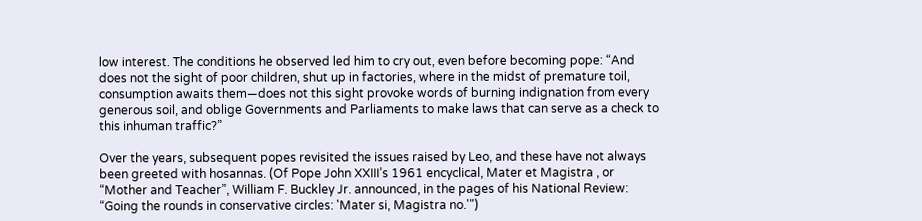low interest. The conditions he observed led him to cry out, even before becoming pope: “And does not the sight of poor children, shut up in factories, where in the midst of premature toil, consumption awaits them—does not this sight provoke words of burning indignation from every generous soil, and oblige Governments and Parliaments to make laws that can serve as a check to this inhuman traffic?”

Over the years, subsequent popes revisited the issues raised by Leo, and these have not always been greeted with hosannas. (Of Pope John XXIII’s 1961 encyclical, Mater et Magistra , or “Mother and Teacher”, William F. Buckley Jr. announced, in the pages of his National Review: “Going the rounds in conservative circles: 'Mater si, Magistra no.'")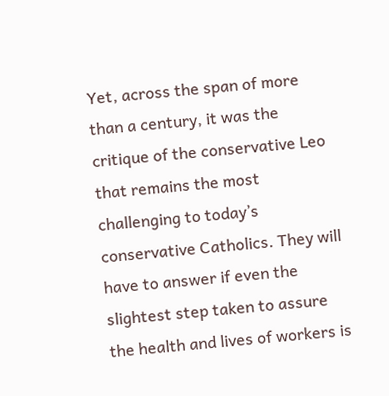Yet, across the span of more than a century, it was the critique of the conservative Leo that remains the most challenging to today’s conservative Catholics. They will have to answer if even the slightest step taken to assure the health and lives of workers is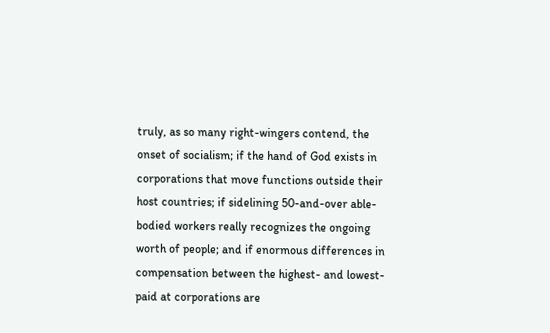truly, as so many right-wingers contend, the onset of socialism; if the hand of God exists in corporations that move functions outside their host countries; if sidelining 50-and-over able-bodied workers really recognizes the ongoing worth of people; and if enormous differences in compensation between the highest- and lowest-paid at corporations are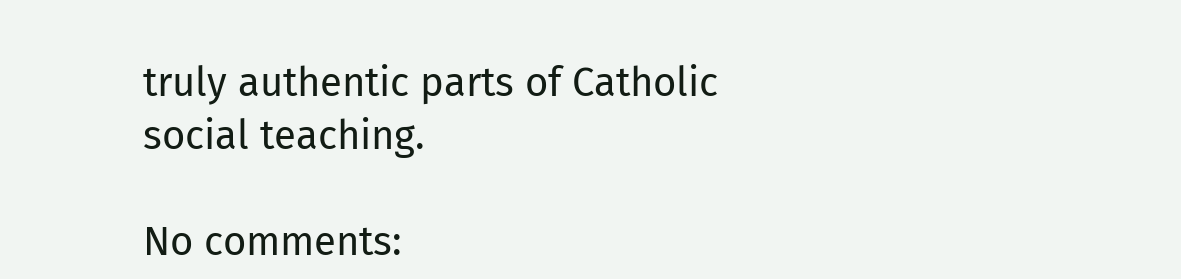truly authentic parts of Catholic social teaching.

No comments: